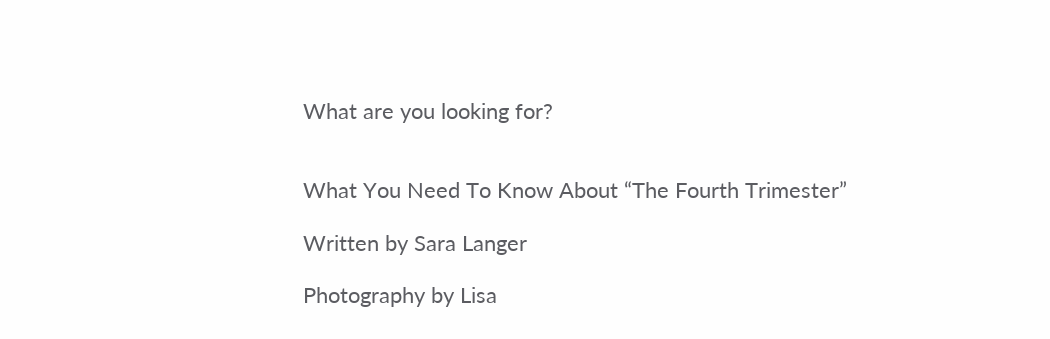What are you looking for?


What You Need To Know About “The Fourth Trimester”

Written by Sara Langer

Photography by Lisa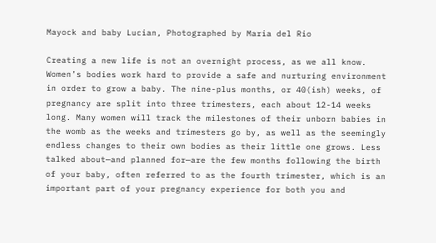Mayock and baby Lucian, Photographed by Maria del Rio

Creating a new life is not an overnight process, as we all know. Women’s bodies work hard to provide a safe and nurturing environment in order to grow a baby. The nine-plus months, or 40(ish) weeks, of pregnancy are split into three trimesters, each about 12-14 weeks long. Many women will track the milestones of their unborn babies in the womb as the weeks and trimesters go by, as well as the seemingly endless changes to their own bodies as their little one grows. Less talked about—and planned for—are the few months following the birth of your baby, often referred to as the fourth trimester, which is an important part of your pregnancy experience for both you and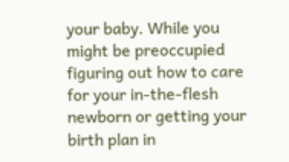your baby. While you might be preoccupied figuring out how to care for your in-the-flesh newborn or getting your birth plan in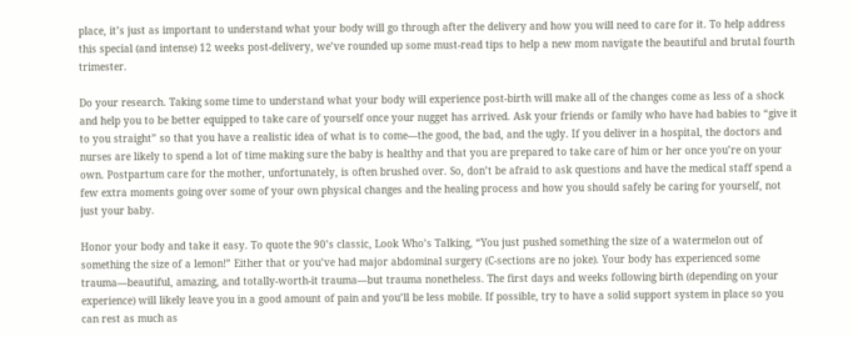place, it’s just as important to understand what your body will go through after the delivery and how you will need to care for it. To help address this special (and intense) 12 weeks post-delivery, we’ve rounded up some must-read tips to help a new mom navigate the beautiful and brutal fourth trimester.

Do your research. Taking some time to understand what your body will experience post-birth will make all of the changes come as less of a shock and help you to be better equipped to take care of yourself once your nugget has arrived. Ask your friends or family who have had babies to “give it to you straight” so that you have a realistic idea of what is to come—the good, the bad, and the ugly. If you deliver in a hospital, the doctors and nurses are likely to spend a lot of time making sure the baby is healthy and that you are prepared to take care of him or her once you’re on your own. Postpartum care for the mother, unfortunately, is often brushed over. So, don’t be afraid to ask questions and have the medical staff spend a few extra moments going over some of your own physical changes and the healing process and how you should safely be caring for yourself, not just your baby.

Honor your body and take it easy. To quote the 90’s classic, Look Who’s Talking, “You just pushed something the size of a watermelon out of something the size of a lemon!” Either that or you’ve had major abdominal surgery (C-sections are no joke). Your body has experienced some trauma—beautiful, amazing, and totally-worth-it trauma—but trauma nonetheless. The first days and weeks following birth (depending on your experience) will likely leave you in a good amount of pain and you’ll be less mobile. If possible, try to have a solid support system in place so you can rest as much as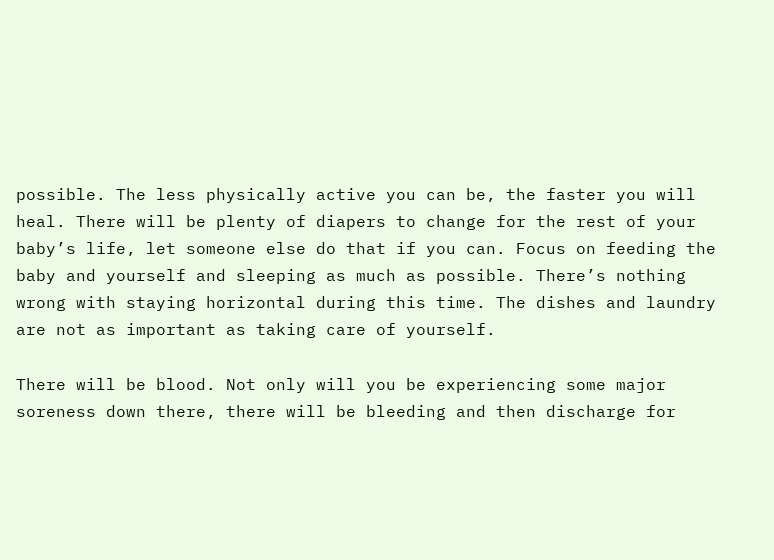possible. The less physically active you can be, the faster you will heal. There will be plenty of diapers to change for the rest of your baby’s life, let someone else do that if you can. Focus on feeding the baby and yourself and sleeping as much as possible. There’s nothing wrong with staying horizontal during this time. The dishes and laundry are not as important as taking care of yourself.

There will be blood. Not only will you be experiencing some major soreness down there, there will be bleeding and then discharge for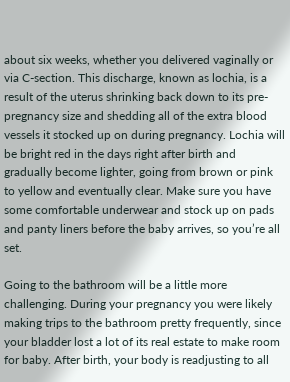about six weeks, whether you delivered vaginally or via C-section. This discharge, known as lochia, is a result of the uterus shrinking back down to its pre-pregnancy size and shedding all of the extra blood vessels it stocked up on during pregnancy. Lochia will be bright red in the days right after birth and gradually become lighter, going from brown or pink to yellow and eventually clear. Make sure you have some comfortable underwear and stock up on pads and panty liners before the baby arrives, so you’re all set.

Going to the bathroom will be a little more challenging. During your pregnancy you were likely making trips to the bathroom pretty frequently, since your bladder lost a lot of its real estate to make room for baby. After birth, your body is readjusting to all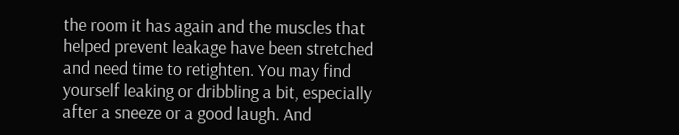the room it has again and the muscles that helped prevent leakage have been stretched and need time to retighten. You may find yourself leaking or dribbling a bit, especially after a sneeze or a good laugh. And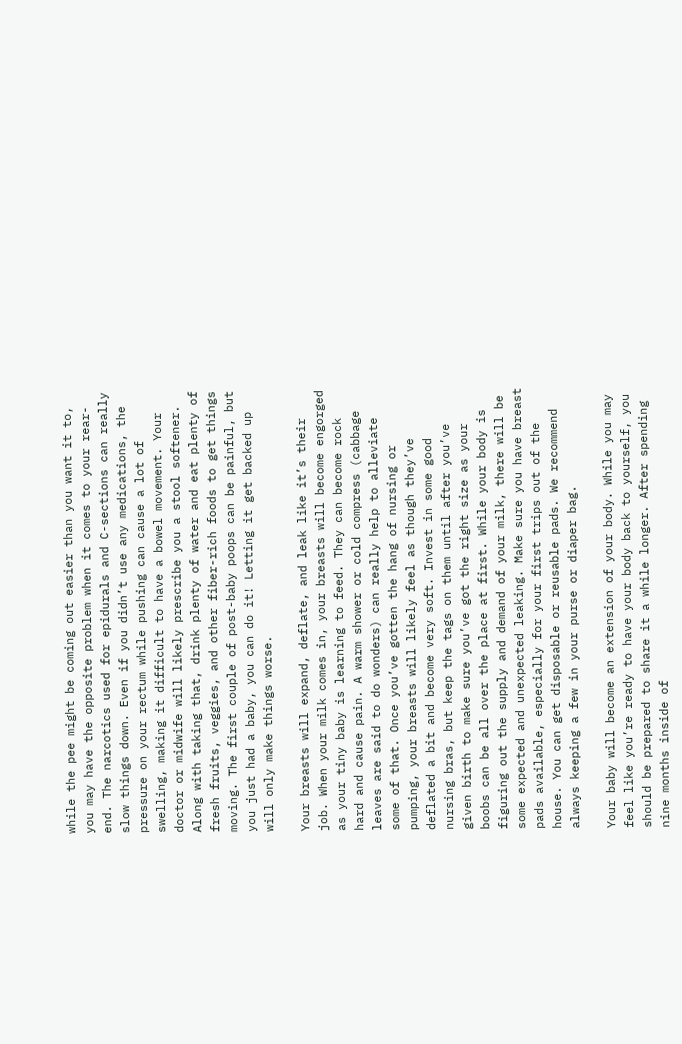while the pee might be coming out easier than you want it to, you may have the opposite problem when it comes to your rear-end. The narcotics used for epidurals and C-sections can really slow things down. Even if you didn’t use any medications, the pressure on your rectum while pushing can cause a lot of swelling, making it difficult to have a bowel movement. Your doctor or midwife will likely prescribe you a stool softener. Along with taking that, drink plenty of water and eat plenty of fresh fruits, veggies, and other fiber-rich foods to get things moving. The first couple of post-baby poops can be painful, but you just had a baby, you can do it! Letting it get backed up will only make things worse.

Your breasts will expand, deflate, and leak like it’s their job. When your milk comes in, your breasts will become engorged as your tiny baby is learning to feed. They can become rock hard and cause pain. A warm shower or cold compress (cabbage leaves are said to do wonders) can really help to alleviate some of that. Once you’ve gotten the hang of nursing or pumping, your breasts will likely feel as though they’ve deflated a bit and become very soft. Invest in some good nursing bras, but keep the tags on them until after you’ve given birth to make sure you’ve got the right size as your boobs can be all over the place at first. While your body is figuring out the supply and demand of your milk, there will be some expected and unexpected leaking. Make sure you have breast pads available, especially for your first trips out of the house. You can get disposable or reusable pads. We recommend always keeping a few in your purse or diaper bag.

Your baby will become an extension of your body. While you may feel like you’re ready to have your body back to yourself, you should be prepared to share it a while longer. After spending nine months inside of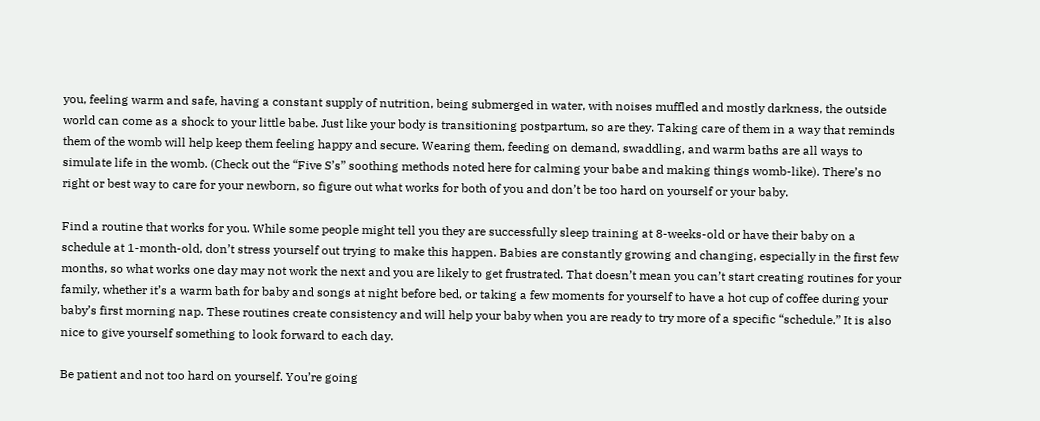you, feeling warm and safe, having a constant supply of nutrition, being submerged in water, with noises muffled and mostly darkness, the outside world can come as a shock to your little babe. Just like your body is transitioning postpartum, so are they. Taking care of them in a way that reminds them of the womb will help keep them feeling happy and secure. Wearing them, feeding on demand, swaddling, and warm baths are all ways to simulate life in the womb. (Check out the “Five S’s” soothing methods noted here for calming your babe and making things womb-like). There’s no right or best way to care for your newborn, so figure out what works for both of you and don’t be too hard on yourself or your baby.

Find a routine that works for you. While some people might tell you they are successfully sleep training at 8-weeks-old or have their baby on a schedule at 1-month-old, don’t stress yourself out trying to make this happen. Babies are constantly growing and changing, especially in the first few months, so what works one day may not work the next and you are likely to get frustrated. That doesn’t mean you can’t start creating routines for your family, whether it’s a warm bath for baby and songs at night before bed, or taking a few moments for yourself to have a hot cup of coffee during your baby’s first morning nap. These routines create consistency and will help your baby when you are ready to try more of a specific “schedule.” It is also nice to give yourself something to look forward to each day.

Be patient and not too hard on yourself. You’re going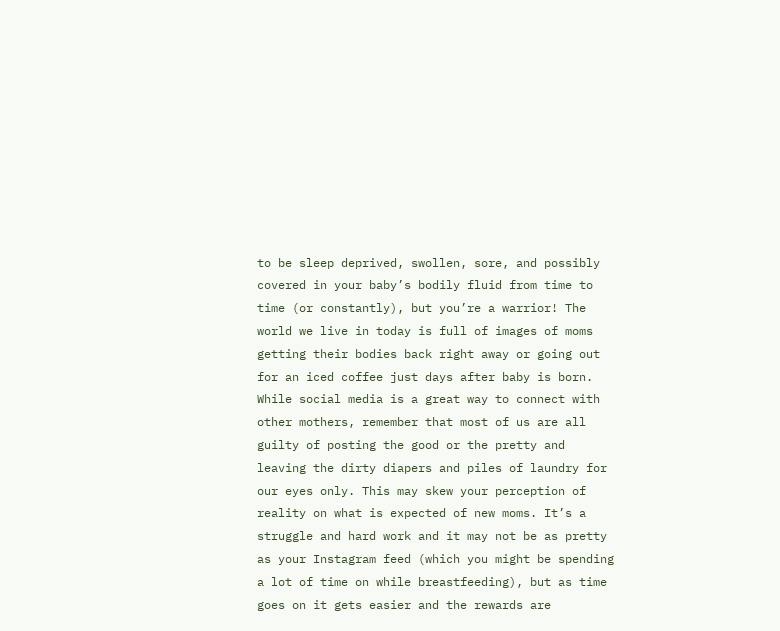to be sleep deprived, swollen, sore, and possibly covered in your baby’s bodily fluid from time to time (or constantly), but you’re a warrior! The world we live in today is full of images of moms getting their bodies back right away or going out for an iced coffee just days after baby is born. While social media is a great way to connect with other mothers, remember that most of us are all guilty of posting the good or the pretty and leaving the dirty diapers and piles of laundry for our eyes only. This may skew your perception of reality on what is expected of new moms. It’s a struggle and hard work and it may not be as pretty as your Instagram feed (which you might be spending a lot of time on while breastfeeding), but as time goes on it gets easier and the rewards are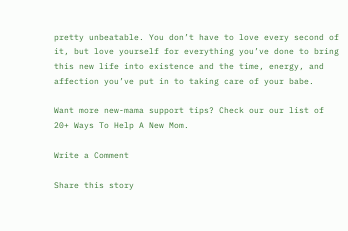pretty unbeatable. You don’t have to love every second of it, but love yourself for everything you’ve done to bring this new life into existence and the time, energy, and affection you’ve put in to taking care of your babe.

Want more new-mama support tips? Check our our list of 20+ Ways To Help A New Mom.

Write a Comment

Share this story